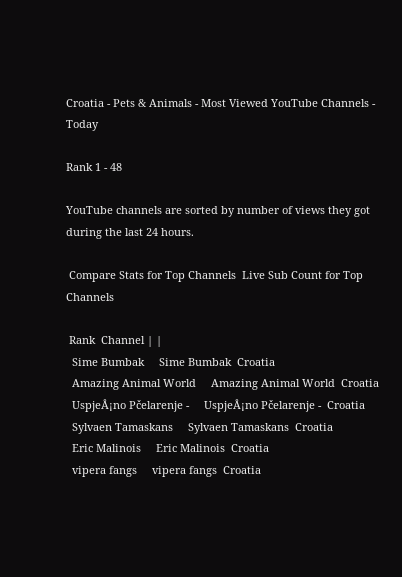Croatia - Pets & Animals - Most Viewed YouTube Channels - Today

Rank 1 - 48

YouTube channels are sorted by number of views they got during the last 24 hours.

 Compare Stats for Top Channels  Live Sub Count for Top Channels

 Rank  Channel | |
  Sime Bumbak     Sime Bumbak  Croatia
  Amazing Animal World     Amazing Animal World  Croatia
  UspjeÅ¡no Pčelarenje -     UspjeÅ¡no Pčelarenje -  Croatia
  Sylvaen Tamaskans     Sylvaen Tamaskans  Croatia
  Eric Malinois     Eric Malinois  Croatia
  vipera fangs     vipera fangs  Croatia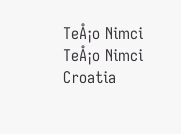TeÅ¡o Nimci     TeÅ¡o Nimci  Croatia